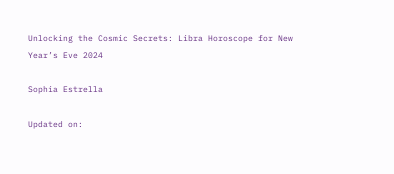Unlocking the Cosmic Secrets: Libra Horoscope for New Year’s Eve 2024

Sophia Estrella

Updated on: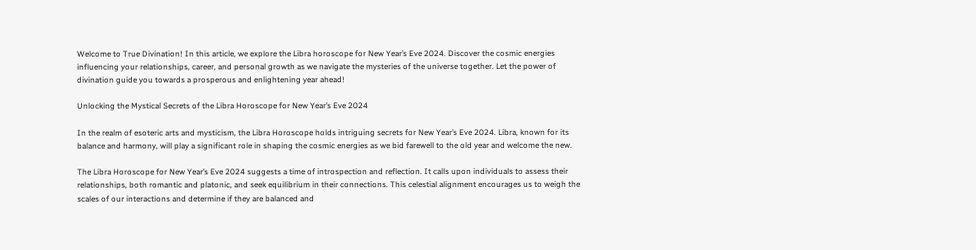Welcome to True Divination! In this article, we explore the Libra horoscope for New Year’s Eve 2024. Discover the cosmic energies influencing your relationships, career, and personal growth as we navigate the mysteries of the universe together. Let the power of divination guide you towards a prosperous and enlightening year ahead!

Unlocking the Mystical Secrets of the Libra Horoscope for New Year’s Eve 2024

In the realm of esoteric arts and mysticism, the Libra Horoscope holds intriguing secrets for New Year’s Eve 2024. Libra, known for its balance and harmony, will play a significant role in shaping the cosmic energies as we bid farewell to the old year and welcome the new.

The Libra Horoscope for New Year’s Eve 2024 suggests a time of introspection and reflection. It calls upon individuals to assess their relationships, both romantic and platonic, and seek equilibrium in their connections. This celestial alignment encourages us to weigh the scales of our interactions and determine if they are balanced and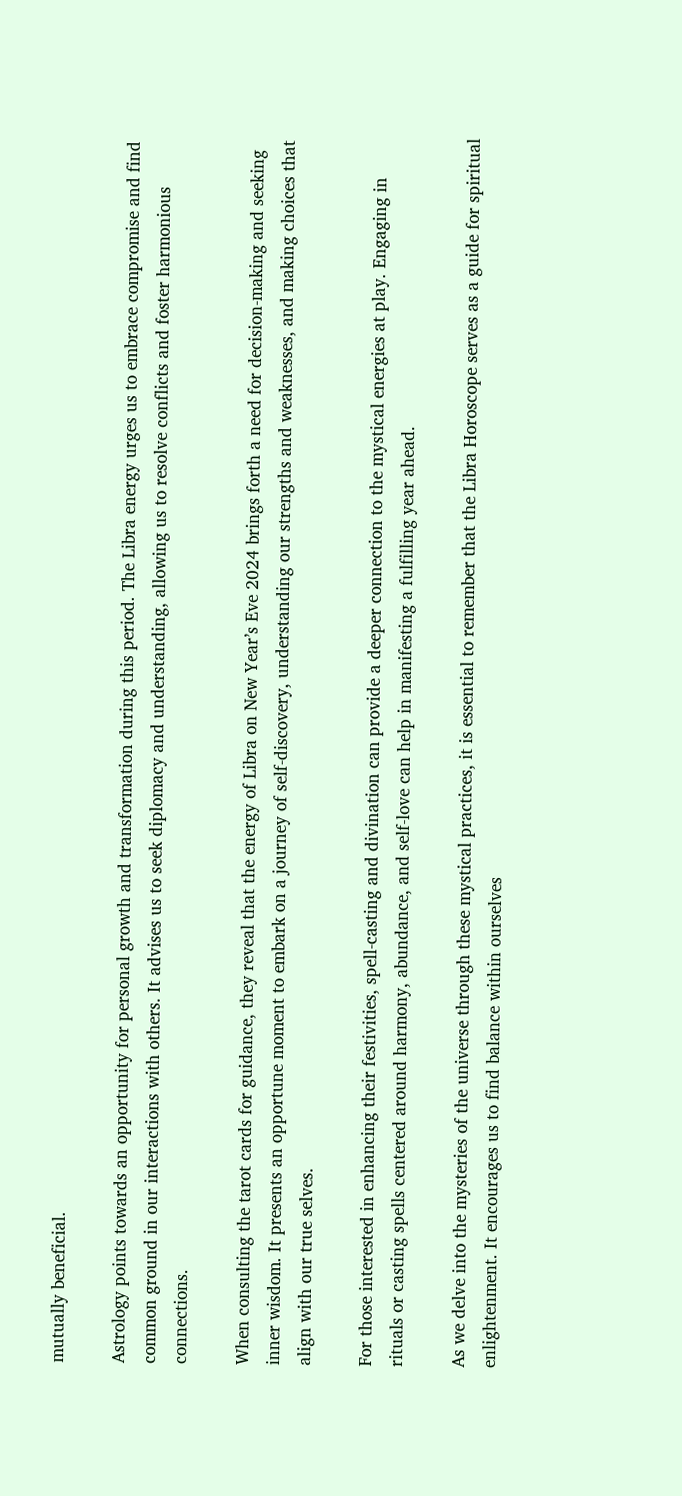mutually beneficial.

Astrology points towards an opportunity for personal growth and transformation during this period. The Libra energy urges us to embrace compromise and find common ground in our interactions with others. It advises us to seek diplomacy and understanding, allowing us to resolve conflicts and foster harmonious connections.

When consulting the tarot cards for guidance, they reveal that the energy of Libra on New Year’s Eve 2024 brings forth a need for decision-making and seeking inner wisdom. It presents an opportune moment to embark on a journey of self-discovery, understanding our strengths and weaknesses, and making choices that align with our true selves.

For those interested in enhancing their festivities, spell-casting and divination can provide a deeper connection to the mystical energies at play. Engaging in rituals or casting spells centered around harmony, abundance, and self-love can help in manifesting a fulfilling year ahead.

As we delve into the mysteries of the universe through these mystical practices, it is essential to remember that the Libra Horoscope serves as a guide for spiritual enlightenment. It encourages us to find balance within ourselves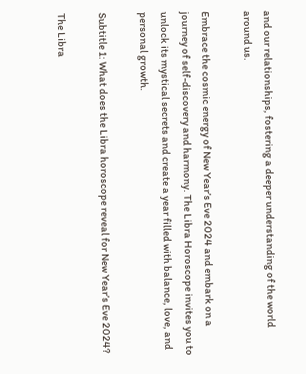and our relationships, fostering a deeper understanding of the world around us.

Embrace the cosmic energy of New Year’s Eve 2024 and embark on a journey of self-discovery and harmony. The Libra Horoscope invites you to unlock its mystical secrets and create a year filled with balance, love, and personal growth.

Subtitle 1: What does the Libra horoscope reveal for New Year’s Eve 2024?

The Libra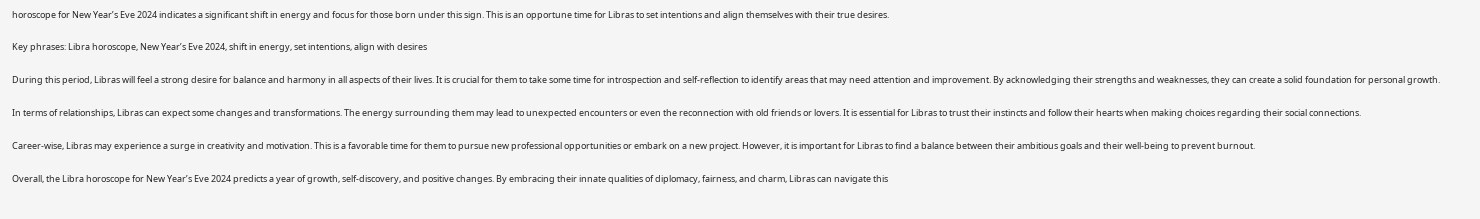horoscope for New Year’s Eve 2024 indicates a significant shift in energy and focus for those born under this sign. This is an opportune time for Libras to set intentions and align themselves with their true desires.

Key phrases: Libra horoscope, New Year’s Eve 2024, shift in energy, set intentions, align with desires

During this period, Libras will feel a strong desire for balance and harmony in all aspects of their lives. It is crucial for them to take some time for introspection and self-reflection to identify areas that may need attention and improvement. By acknowledging their strengths and weaknesses, they can create a solid foundation for personal growth.

In terms of relationships, Libras can expect some changes and transformations. The energy surrounding them may lead to unexpected encounters or even the reconnection with old friends or lovers. It is essential for Libras to trust their instincts and follow their hearts when making choices regarding their social connections.

Career-wise, Libras may experience a surge in creativity and motivation. This is a favorable time for them to pursue new professional opportunities or embark on a new project. However, it is important for Libras to find a balance between their ambitious goals and their well-being to prevent burnout.

Overall, the Libra horoscope for New Year’s Eve 2024 predicts a year of growth, self-discovery, and positive changes. By embracing their innate qualities of diplomacy, fairness, and charm, Libras can navigate this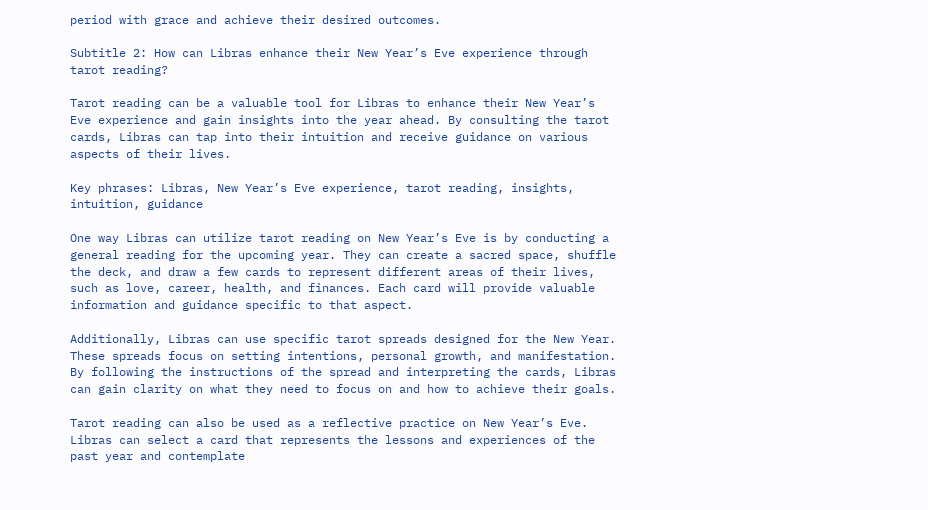period with grace and achieve their desired outcomes.

Subtitle 2: How can Libras enhance their New Year’s Eve experience through tarot reading?

Tarot reading can be a valuable tool for Libras to enhance their New Year’s Eve experience and gain insights into the year ahead. By consulting the tarot cards, Libras can tap into their intuition and receive guidance on various aspects of their lives.

Key phrases: Libras, New Year’s Eve experience, tarot reading, insights, intuition, guidance

One way Libras can utilize tarot reading on New Year’s Eve is by conducting a general reading for the upcoming year. They can create a sacred space, shuffle the deck, and draw a few cards to represent different areas of their lives, such as love, career, health, and finances. Each card will provide valuable information and guidance specific to that aspect.

Additionally, Libras can use specific tarot spreads designed for the New Year. These spreads focus on setting intentions, personal growth, and manifestation. By following the instructions of the spread and interpreting the cards, Libras can gain clarity on what they need to focus on and how to achieve their goals.

Tarot reading can also be used as a reflective practice on New Year’s Eve. Libras can select a card that represents the lessons and experiences of the past year and contemplate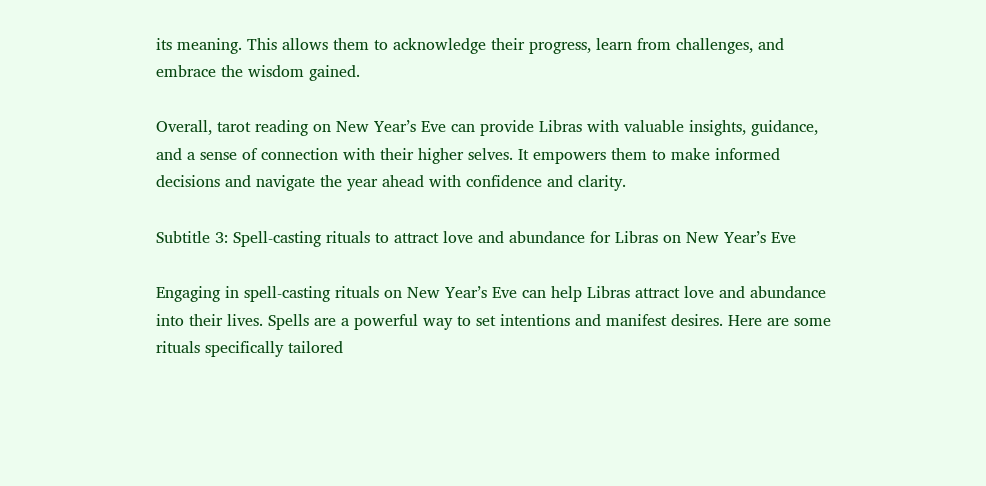its meaning. This allows them to acknowledge their progress, learn from challenges, and embrace the wisdom gained.

Overall, tarot reading on New Year’s Eve can provide Libras with valuable insights, guidance, and a sense of connection with their higher selves. It empowers them to make informed decisions and navigate the year ahead with confidence and clarity.

Subtitle 3: Spell-casting rituals to attract love and abundance for Libras on New Year’s Eve

Engaging in spell-casting rituals on New Year’s Eve can help Libras attract love and abundance into their lives. Spells are a powerful way to set intentions and manifest desires. Here are some rituals specifically tailored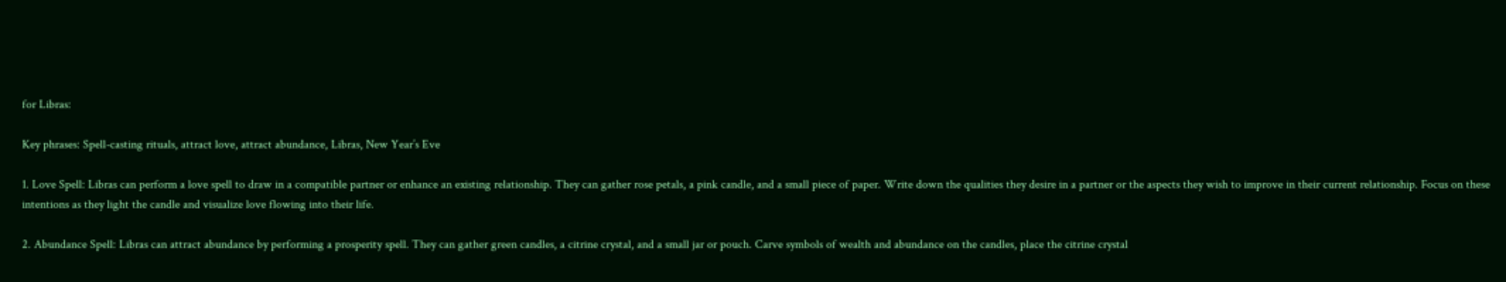for Libras:

Key phrases: Spell-casting rituals, attract love, attract abundance, Libras, New Year’s Eve

1. Love Spell: Libras can perform a love spell to draw in a compatible partner or enhance an existing relationship. They can gather rose petals, a pink candle, and a small piece of paper. Write down the qualities they desire in a partner or the aspects they wish to improve in their current relationship. Focus on these intentions as they light the candle and visualize love flowing into their life.

2. Abundance Spell: Libras can attract abundance by performing a prosperity spell. They can gather green candles, a citrine crystal, and a small jar or pouch. Carve symbols of wealth and abundance on the candles, place the citrine crystal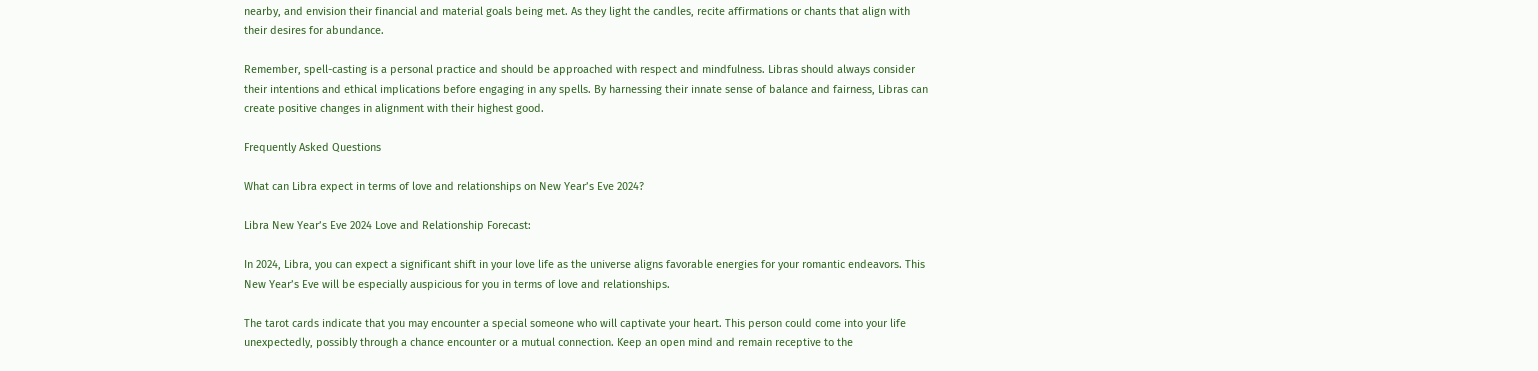nearby, and envision their financial and material goals being met. As they light the candles, recite affirmations or chants that align with their desires for abundance.

Remember, spell-casting is a personal practice and should be approached with respect and mindfulness. Libras should always consider their intentions and ethical implications before engaging in any spells. By harnessing their innate sense of balance and fairness, Libras can create positive changes in alignment with their highest good.

Frequently Asked Questions

What can Libra expect in terms of love and relationships on New Year’s Eve 2024?

Libra New Year’s Eve 2024 Love and Relationship Forecast:

In 2024, Libra, you can expect a significant shift in your love life as the universe aligns favorable energies for your romantic endeavors. This New Year’s Eve will be especially auspicious for you in terms of love and relationships.

The tarot cards indicate that you may encounter a special someone who will captivate your heart. This person could come into your life unexpectedly, possibly through a chance encounter or a mutual connection. Keep an open mind and remain receptive to the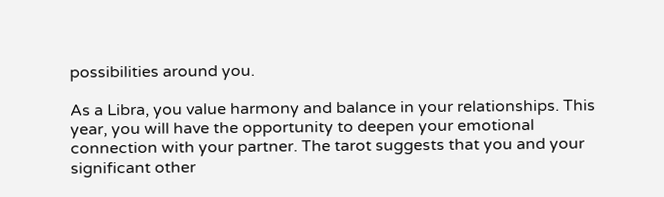possibilities around you.

As a Libra, you value harmony and balance in your relationships. This year, you will have the opportunity to deepen your emotional connection with your partner. The tarot suggests that you and your significant other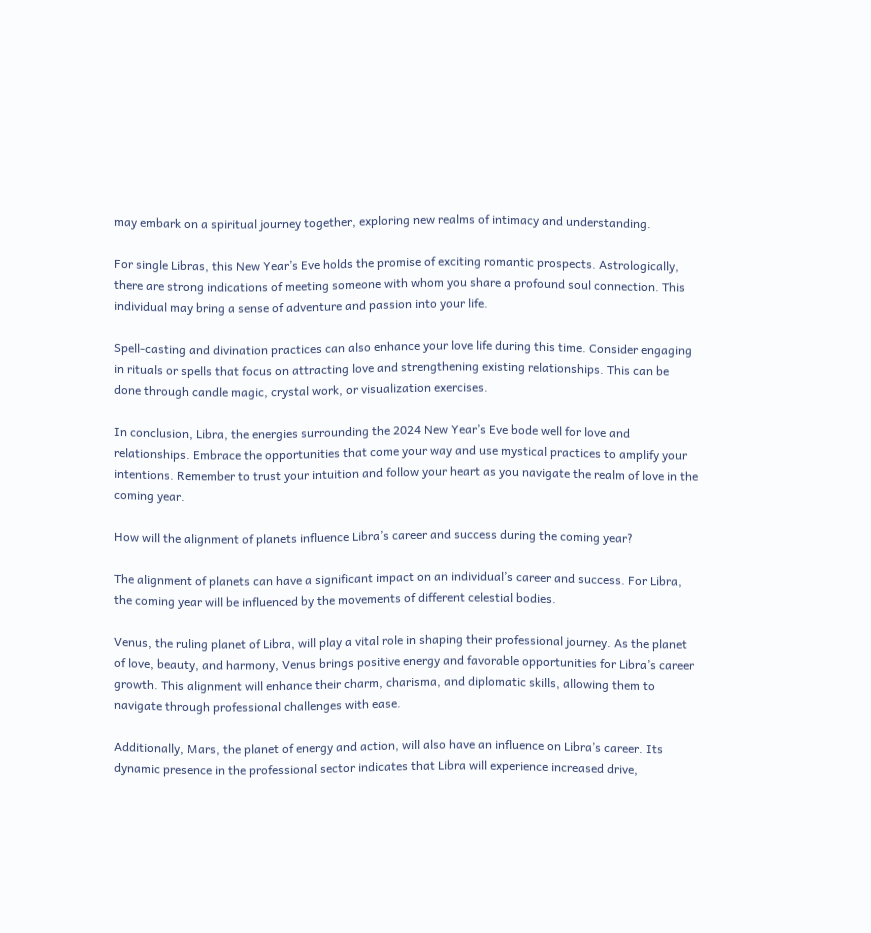may embark on a spiritual journey together, exploring new realms of intimacy and understanding.

For single Libras, this New Year’s Eve holds the promise of exciting romantic prospects. Astrologically, there are strong indications of meeting someone with whom you share a profound soul connection. This individual may bring a sense of adventure and passion into your life.

Spell-casting and divination practices can also enhance your love life during this time. Consider engaging in rituals or spells that focus on attracting love and strengthening existing relationships. This can be done through candle magic, crystal work, or visualization exercises.

In conclusion, Libra, the energies surrounding the 2024 New Year’s Eve bode well for love and relationships. Embrace the opportunities that come your way and use mystical practices to amplify your intentions. Remember to trust your intuition and follow your heart as you navigate the realm of love in the coming year.

How will the alignment of planets influence Libra’s career and success during the coming year?

The alignment of planets can have a significant impact on an individual’s career and success. For Libra, the coming year will be influenced by the movements of different celestial bodies.

Venus, the ruling planet of Libra, will play a vital role in shaping their professional journey. As the planet of love, beauty, and harmony, Venus brings positive energy and favorable opportunities for Libra’s career growth. This alignment will enhance their charm, charisma, and diplomatic skills, allowing them to navigate through professional challenges with ease.

Additionally, Mars, the planet of energy and action, will also have an influence on Libra’s career. Its dynamic presence in the professional sector indicates that Libra will experience increased drive,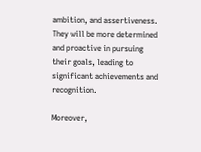ambition, and assertiveness. They will be more determined and proactive in pursuing their goals, leading to significant achievements and recognition.

Moreover,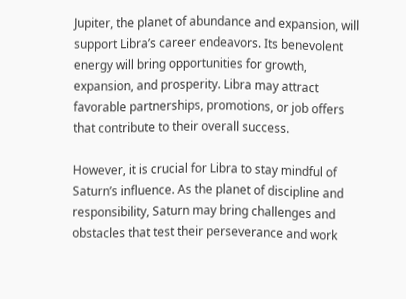Jupiter, the planet of abundance and expansion, will support Libra’s career endeavors. Its benevolent energy will bring opportunities for growth, expansion, and prosperity. Libra may attract favorable partnerships, promotions, or job offers that contribute to their overall success.

However, it is crucial for Libra to stay mindful of Saturn’s influence. As the planet of discipline and responsibility, Saturn may bring challenges and obstacles that test their perseverance and work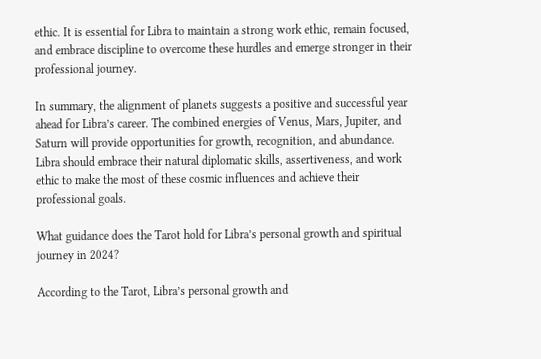ethic. It is essential for Libra to maintain a strong work ethic, remain focused, and embrace discipline to overcome these hurdles and emerge stronger in their professional journey.

In summary, the alignment of planets suggests a positive and successful year ahead for Libra’s career. The combined energies of Venus, Mars, Jupiter, and Saturn will provide opportunities for growth, recognition, and abundance. Libra should embrace their natural diplomatic skills, assertiveness, and work ethic to make the most of these cosmic influences and achieve their professional goals.

What guidance does the Tarot hold for Libra’s personal growth and spiritual journey in 2024?

According to the Tarot, Libra’s personal growth and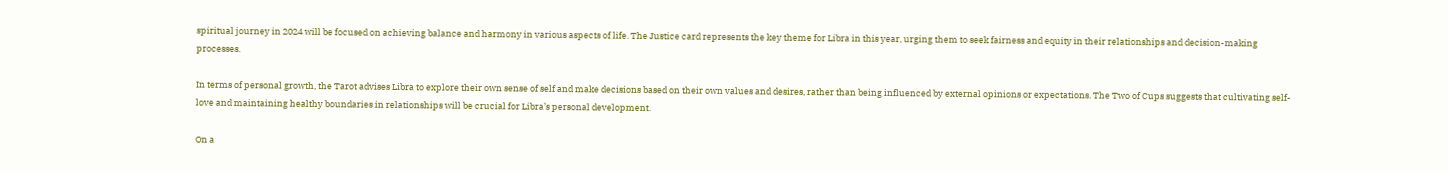spiritual journey in 2024 will be focused on achieving balance and harmony in various aspects of life. The Justice card represents the key theme for Libra in this year, urging them to seek fairness and equity in their relationships and decision-making processes.

In terms of personal growth, the Tarot advises Libra to explore their own sense of self and make decisions based on their own values and desires, rather than being influenced by external opinions or expectations. The Two of Cups suggests that cultivating self-love and maintaining healthy boundaries in relationships will be crucial for Libra’s personal development.

On a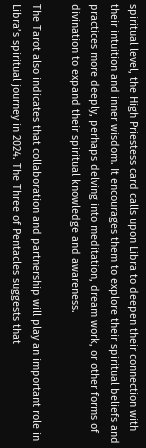spiritual level, the High Priestess card calls upon Libra to deepen their connection with their intuition and inner wisdom. It encourages them to explore their spiritual beliefs and practices more deeply, perhaps delving into meditation, dream work, or other forms of divination to expand their spiritual knowledge and awareness.

The Tarot also indicates that collaboration and partnership will play an important role in Libra’s spiritual journey in 2024. The Three of Pentacles suggests that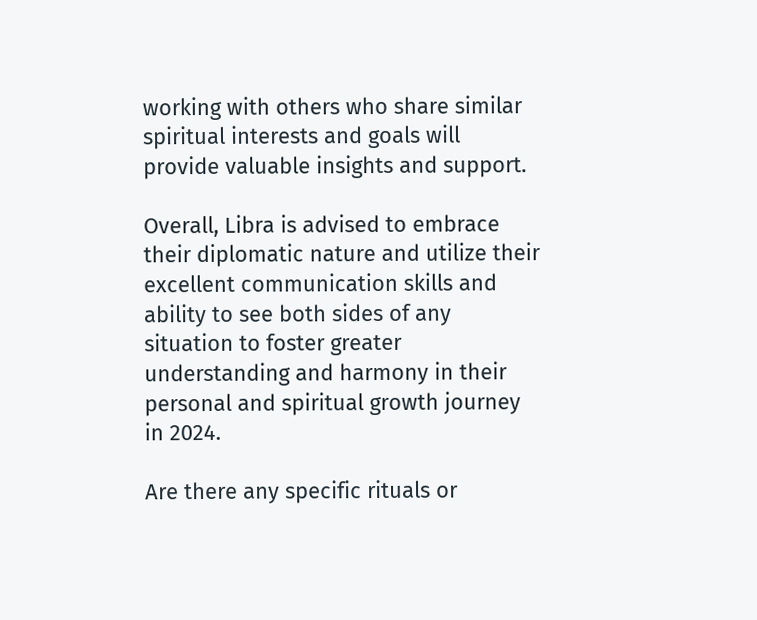working with others who share similar spiritual interests and goals will provide valuable insights and support.

Overall, Libra is advised to embrace their diplomatic nature and utilize their excellent communication skills and ability to see both sides of any situation to foster greater understanding and harmony in their personal and spiritual growth journey in 2024.

Are there any specific rituals or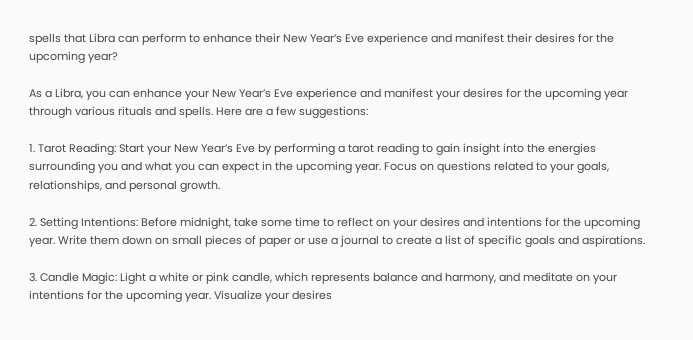spells that Libra can perform to enhance their New Year’s Eve experience and manifest their desires for the upcoming year?

As a Libra, you can enhance your New Year’s Eve experience and manifest your desires for the upcoming year through various rituals and spells. Here are a few suggestions:

1. Tarot Reading: Start your New Year’s Eve by performing a tarot reading to gain insight into the energies surrounding you and what you can expect in the upcoming year. Focus on questions related to your goals, relationships, and personal growth.

2. Setting Intentions: Before midnight, take some time to reflect on your desires and intentions for the upcoming year. Write them down on small pieces of paper or use a journal to create a list of specific goals and aspirations.

3. Candle Magic: Light a white or pink candle, which represents balance and harmony, and meditate on your intentions for the upcoming year. Visualize your desires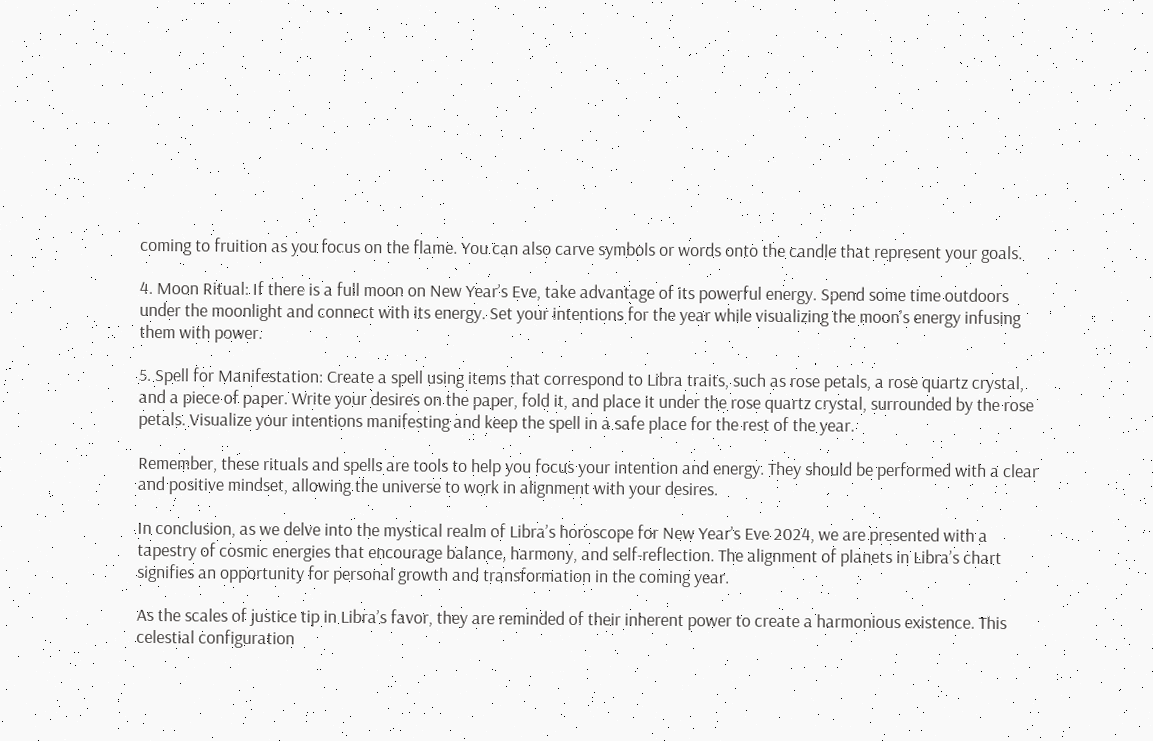coming to fruition as you focus on the flame. You can also carve symbols or words onto the candle that represent your goals.

4. Moon Ritual: If there is a full moon on New Year’s Eve, take advantage of its powerful energy. Spend some time outdoors under the moonlight and connect with its energy. Set your intentions for the year while visualizing the moon’s energy infusing them with power.

5. Spell for Manifestation: Create a spell using items that correspond to Libra traits, such as rose petals, a rose quartz crystal, and a piece of paper. Write your desires on the paper, fold it, and place it under the rose quartz crystal, surrounded by the rose petals. Visualize your intentions manifesting and keep the spell in a safe place for the rest of the year.

Remember, these rituals and spells are tools to help you focus your intention and energy. They should be performed with a clear and positive mindset, allowing the universe to work in alignment with your desires.

In conclusion, as we delve into the mystical realm of Libra’s horoscope for New Year’s Eve 2024, we are presented with a tapestry of cosmic energies that encourage balance, harmony, and self-reflection. The alignment of planets in Libra’s chart signifies an opportunity for personal growth and transformation in the coming year.

As the scales of justice tip in Libra’s favor, they are reminded of their inherent power to create a harmonious existence. This celestial configuration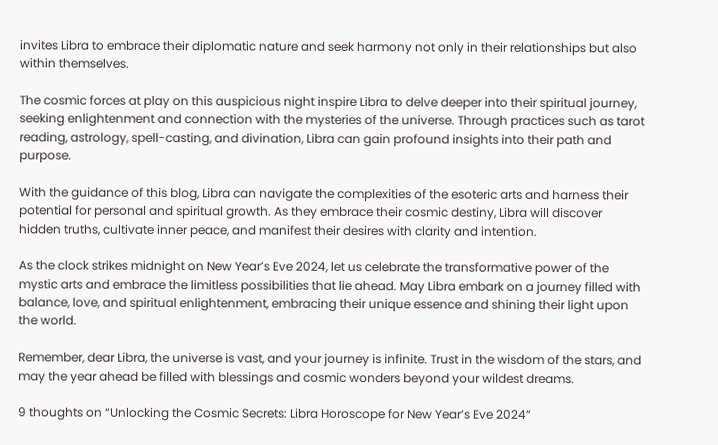invites Libra to embrace their diplomatic nature and seek harmony not only in their relationships but also within themselves.

The cosmic forces at play on this auspicious night inspire Libra to delve deeper into their spiritual journey, seeking enlightenment and connection with the mysteries of the universe. Through practices such as tarot reading, astrology, spell-casting, and divination, Libra can gain profound insights into their path and purpose.

With the guidance of this blog, Libra can navigate the complexities of the esoteric arts and harness their potential for personal and spiritual growth. As they embrace their cosmic destiny, Libra will discover hidden truths, cultivate inner peace, and manifest their desires with clarity and intention.

As the clock strikes midnight on New Year’s Eve 2024, let us celebrate the transformative power of the mystic arts and embrace the limitless possibilities that lie ahead. May Libra embark on a journey filled with balance, love, and spiritual enlightenment, embracing their unique essence and shining their light upon the world.

Remember, dear Libra, the universe is vast, and your journey is infinite. Trust in the wisdom of the stars, and may the year ahead be filled with blessings and cosmic wonders beyond your wildest dreams.

9 thoughts on “Unlocking the Cosmic Secrets: Libra Horoscope for New Year’s Eve 2024”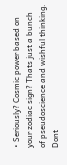• Seriously? Cosmic power based on your zodiac sign? Thats just a bunch of pseudoscience and wishful thinking. Dont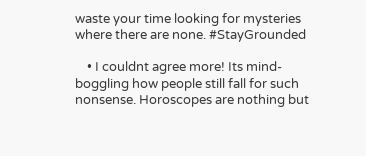waste your time looking for mysteries where there are none. #StayGrounded

    • I couldnt agree more! Its mind-boggling how people still fall for such nonsense. Horoscopes are nothing but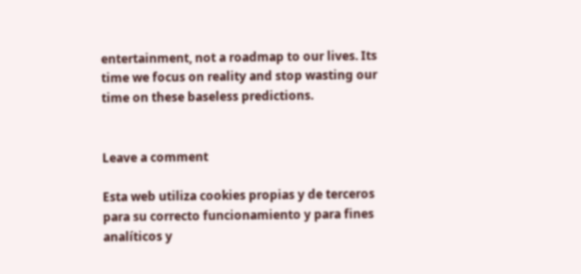entertainment, not a roadmap to our lives. Its time we focus on reality and stop wasting our time on these baseless predictions.


Leave a comment

Esta web utiliza cookies propias y de terceros para su correcto funcionamiento y para fines analíticos y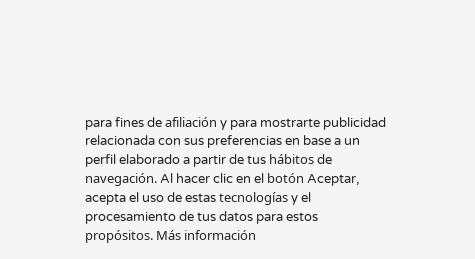para fines de afiliación y para mostrarte publicidad relacionada con sus preferencias en base a un perfil elaborado a partir de tus hábitos de navegación. Al hacer clic en el botón Aceptar, acepta el uso de estas tecnologías y el procesamiento de tus datos para estos propósitos. Más información